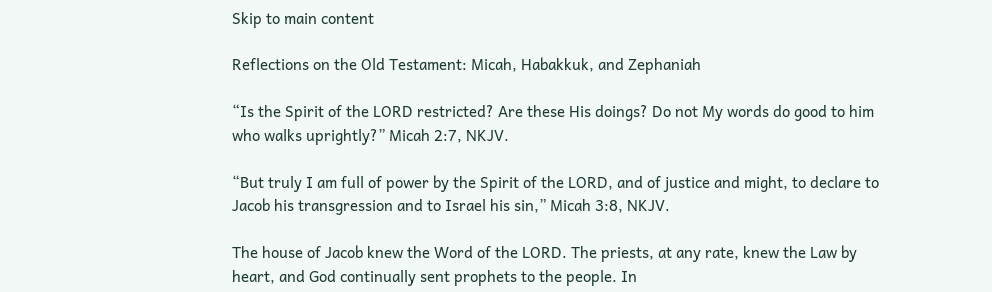Skip to main content

Reflections on the Old Testament: Micah, Habakkuk, and Zephaniah

“Is the Spirit of the LORD restricted? Are these His doings? Do not My words do good to him who walks uprightly?” Micah 2:7, NKJV.

“But truly I am full of power by the Spirit of the LORD, and of justice and might, to declare to Jacob his transgression and to Israel his sin,” Micah 3:8, NKJV.

The house of Jacob knew the Word of the LORD. The priests, at any rate, knew the Law by heart, and God continually sent prophets to the people. In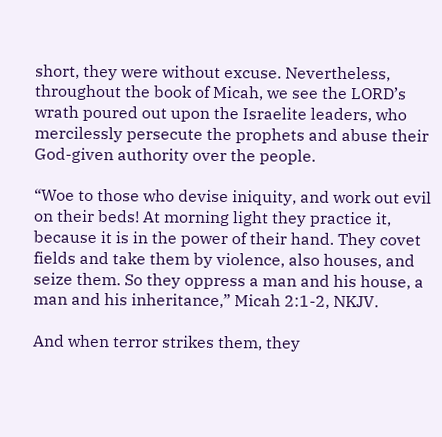short, they were without excuse. Nevertheless, throughout the book of Micah, we see the LORD’s wrath poured out upon the Israelite leaders, who mercilessly persecute the prophets and abuse their God-given authority over the people.

“Woe to those who devise iniquity, and work out evil on their beds! At morning light they practice it, because it is in the power of their hand. They covet fields and take them by violence, also houses, and seize them. So they oppress a man and his house, a man and his inheritance,” Micah 2:1-2, NKJV.

And when terror strikes them, they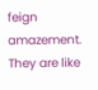feign amazement. They are like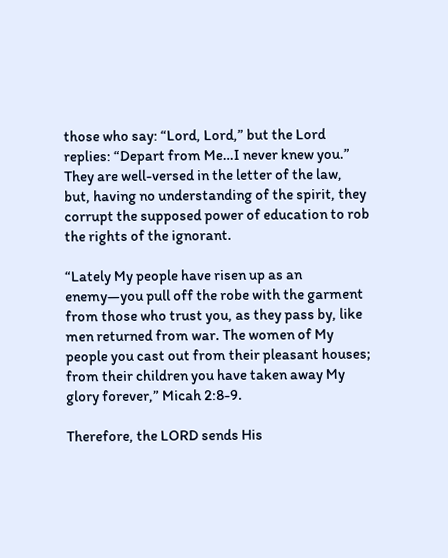those who say: “Lord, Lord,” but the Lord replies: “Depart from Me…I never knew you.” They are well-versed in the letter of the law, but, having no understanding of the spirit, they corrupt the supposed power of education to rob the rights of the ignorant.

“Lately My people have risen up as an enemy—you pull off the robe with the garment from those who trust you, as they pass by, like men returned from war. The women of My people you cast out from their pleasant houses; from their children you have taken away My glory forever,” Micah 2:8-9.

Therefore, the LORD sends His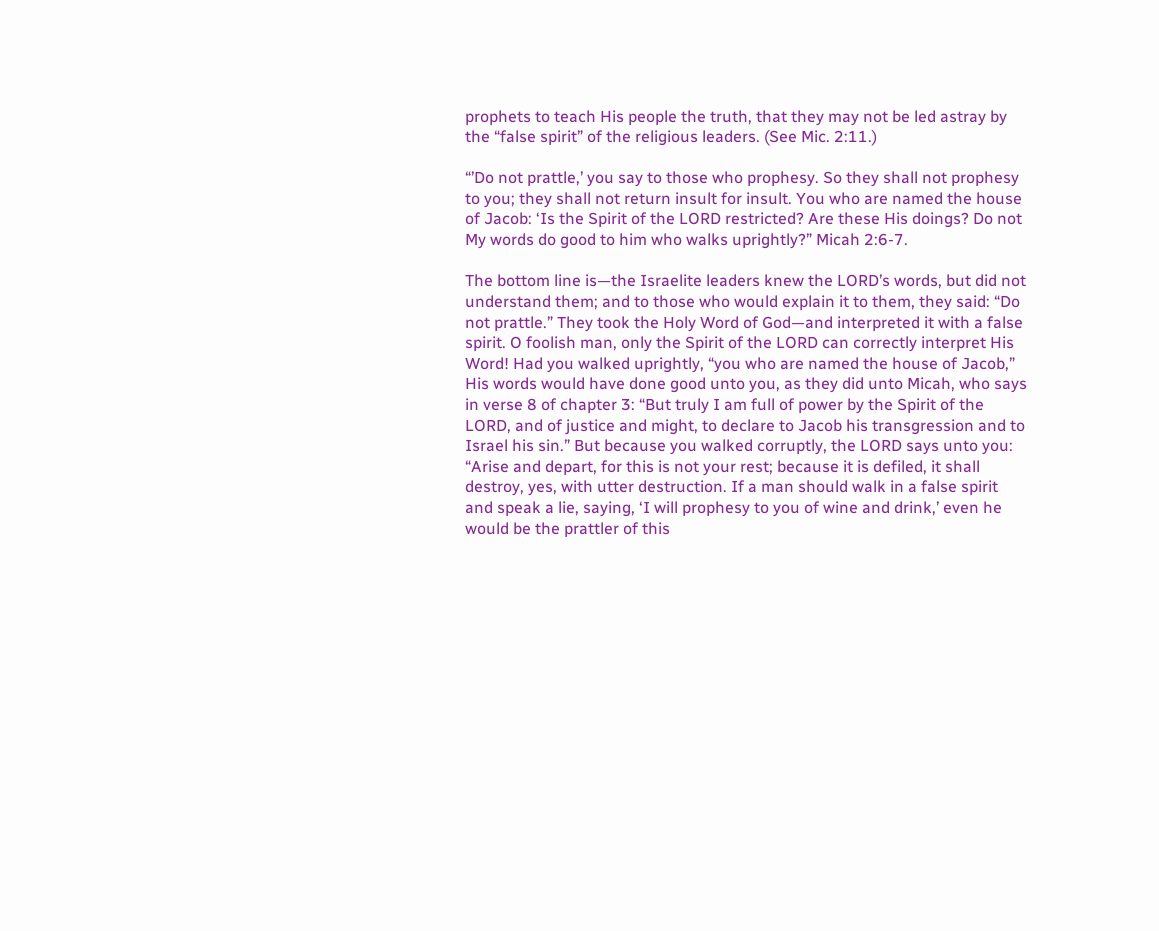prophets to teach His people the truth, that they may not be led astray by the “false spirit” of the religious leaders. (See Mic. 2:11.)

“’Do not prattle,’ you say to those who prophesy. So they shall not prophesy to you; they shall not return insult for insult. You who are named the house of Jacob: ‘Is the Spirit of the LORD restricted? Are these His doings? Do not My words do good to him who walks uprightly?” Micah 2:6-7.

The bottom line is—the Israelite leaders knew the LORD’s words, but did not understand them; and to those who would explain it to them, they said: “Do not prattle.” They took the Holy Word of God—and interpreted it with a false spirit. O foolish man, only the Spirit of the LORD can correctly interpret His Word! Had you walked uprightly, “you who are named the house of Jacob,” His words would have done good unto you, as they did unto Micah, who says in verse 8 of chapter 3: “But truly I am full of power by the Spirit of the LORD, and of justice and might, to declare to Jacob his transgression and to Israel his sin.” But because you walked corruptly, the LORD says unto you: “Arise and depart, for this is not your rest; because it is defiled, it shall destroy, yes, with utter destruction. If a man should walk in a false spirit and speak a lie, saying, ‘I will prophesy to you of wine and drink,’ even he would be the prattler of this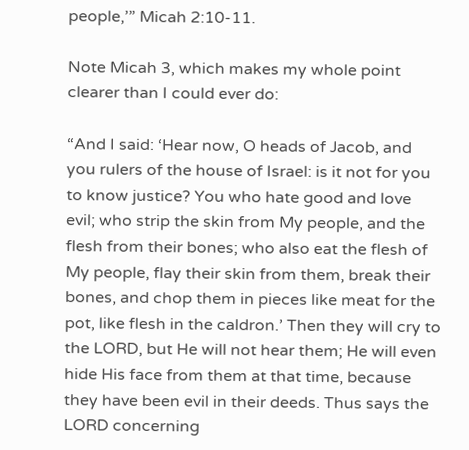people,’” Micah 2:10-11.

Note Micah 3, which makes my whole point clearer than I could ever do:

“And I said: ‘Hear now, O heads of Jacob, and you rulers of the house of Israel: is it not for you to know justice? You who hate good and love evil; who strip the skin from My people, and the flesh from their bones; who also eat the flesh of My people, flay their skin from them, break their bones, and chop them in pieces like meat for the pot, like flesh in the caldron.’ Then they will cry to the LORD, but He will not hear them; He will even hide His face from them at that time, because they have been evil in their deeds. Thus says the LORD concerning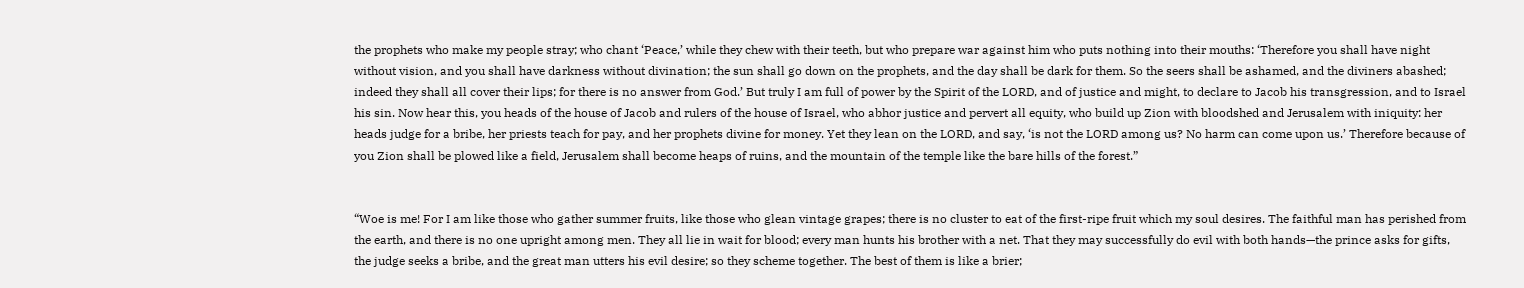the prophets who make my people stray; who chant ‘Peace,’ while they chew with their teeth, but who prepare war against him who puts nothing into their mouths: ‘Therefore you shall have night without vision, and you shall have darkness without divination; the sun shall go down on the prophets, and the day shall be dark for them. So the seers shall be ashamed, and the diviners abashed; indeed they shall all cover their lips; for there is no answer from God.’ But truly I am full of power by the Spirit of the LORD, and of justice and might, to declare to Jacob his transgression, and to Israel his sin. Now hear this, you heads of the house of Jacob and rulers of the house of Israel, who abhor justice and pervert all equity, who build up Zion with bloodshed and Jerusalem with iniquity: her heads judge for a bribe, her priests teach for pay, and her prophets divine for money. Yet they lean on the LORD, and say, ‘is not the LORD among us? No harm can come upon us.’ Therefore because of you Zion shall be plowed like a field, Jerusalem shall become heaps of ruins, and the mountain of the temple like the bare hills of the forest.”


“Woe is me! For I am like those who gather summer fruits, like those who glean vintage grapes; there is no cluster to eat of the first-ripe fruit which my soul desires. The faithful man has perished from the earth, and there is no one upright among men. They all lie in wait for blood; every man hunts his brother with a net. That they may successfully do evil with both hands—the prince asks for gifts, the judge seeks a bribe, and the great man utters his evil desire; so they scheme together. The best of them is like a brier;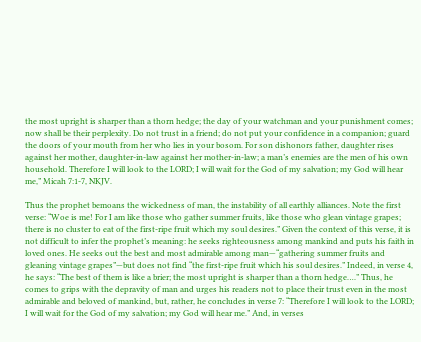the most upright is sharper than a thorn hedge; the day of your watchman and your punishment comes; now shall be their perplexity. Do not trust in a friend; do not put your confidence in a companion; guard the doors of your mouth from her who lies in your bosom. For son dishonors father, daughter rises against her mother, daughter-in-law against her mother-in-law; a man’s enemies are the men of his own household. Therefore I will look to the LORD; I will wait for the God of my salvation; my God will hear me,” Micah 7:1-7, NKJV.

Thus the prophet bemoans the wickedness of man, the instability of all earthly alliances. Note the first verse: “Woe is me! For I am like those who gather summer fruits, like those who glean vintage grapes; there is no cluster to eat of the first-ripe fruit which my soul desires.” Given the context of this verse, it is not difficult to infer the prophet’s meaning: he seeks righteousness among mankind and puts his faith in loved ones. He seeks out the best and most admirable among man—“gathering summer fruits and gleaning vintage grapes”—but does not find “the first-ripe fruit which his soul desires.” Indeed, in verse 4, he says: “The best of them is like a brier; the most upright is sharper than a thorn hedge….” Thus, he comes to grips with the depravity of man and urges his readers not to place their trust even in the most admirable and beloved of mankind, but, rather, he concludes in verse 7: “Therefore I will look to the LORD; I will wait for the God of my salvation; my God will hear me.” And, in verses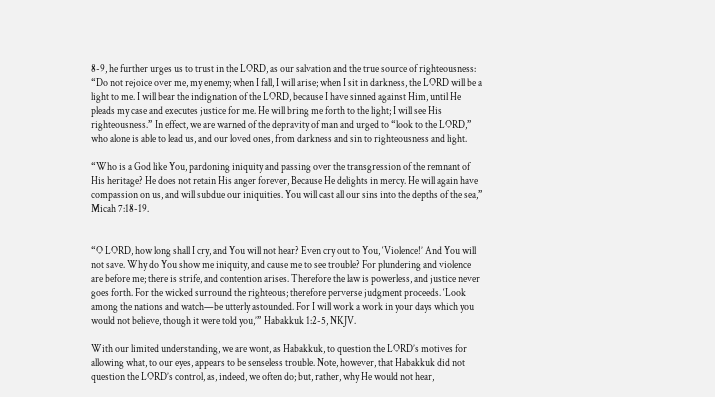8-9, he further urges us to trust in the LORD, as our salvation and the true source of righteousness: “Do not rejoice over me, my enemy; when I fall, I will arise; when I sit in darkness, the LORD will be a light to me. I will bear the indignation of the LORD, because I have sinned against Him, until He pleads my case and executes justice for me. He will bring me forth to the light; I will see His righteousness.” In effect, we are warned of the depravity of man and urged to “look to the LORD,” who alone is able to lead us, and our loved ones, from darkness and sin to righteousness and light.

“Who is a God like You, pardoning iniquity and passing over the transgression of the remnant of His heritage? He does not retain His anger forever, Because He delights in mercy. He will again have compassion on us, and will subdue our iniquities. You will cast all our sins into the depths of the sea,” Micah 7:18-19.


“O LORD, how long shall I cry, and You will not hear? Even cry out to You, ‘Violence!’ And You will not save. Why do You show me iniquity, and cause me to see trouble? For plundering and violence are before me; there is strife, and contention arises. Therefore the law is powerless, and justice never goes forth. For the wicked surround the righteous; therefore perverse judgment proceeds. ‘Look among the nations and watch—be utterly astounded. For I will work a work in your days which you would not believe, though it were told you,’” Habakkuk 1:2-5, NKJV.

With our limited understanding, we are wont, as Habakkuk, to question the LORD’s motives for allowing what, to our eyes, appears to be senseless trouble. Note, however, that Habakkuk did not question the LORD’s control, as, indeed, we often do; but, rather, why He would not hear,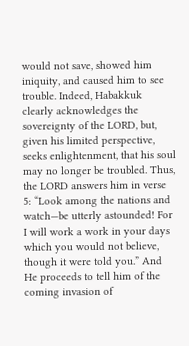would not save, showed him iniquity, and caused him to see trouble. Indeed, Habakkuk clearly acknowledges the sovereignty of the LORD, but, given his limited perspective, seeks enlightenment, that his soul may no longer be troubled. Thus, the LORD answers him in verse 5: “Look among the nations and watch—be utterly astounded! For I will work a work in your days which you would not believe, though it were told you.” And He proceeds to tell him of the coming invasion of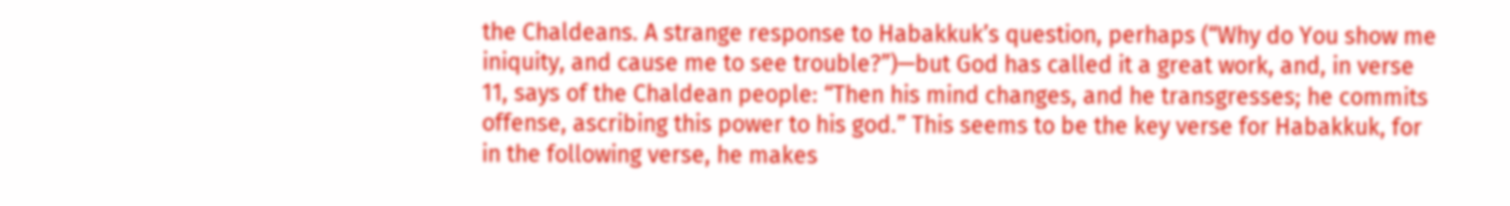the Chaldeans. A strange response to Habakkuk’s question, perhaps (“Why do You show me iniquity, and cause me to see trouble?”)—but God has called it a great work, and, in verse 11, says of the Chaldean people: “Then his mind changes, and he transgresses; he commits offense, ascribing this power to his god.” This seems to be the key verse for Habakkuk, for in the following verse, he makes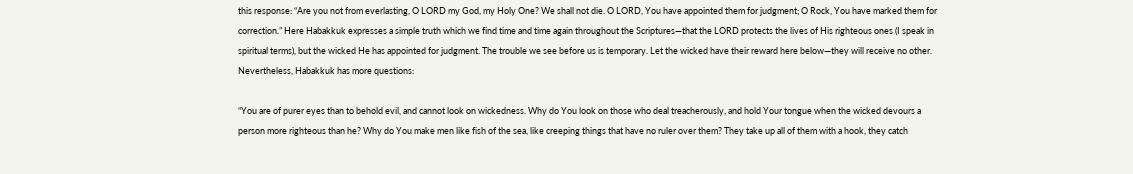this response: “Are you not from everlasting, O LORD my God, my Holy One? We shall not die. O LORD, You have appointed them for judgment; O Rock, You have marked them for correction.” Here Habakkuk expresses a simple truth which we find time and time again throughout the Scriptures—that the LORD protects the lives of His righteous ones (I speak in spiritual terms), but the wicked He has appointed for judgment. The trouble we see before us is temporary. Let the wicked have their reward here below—they will receive no other. Nevertheless, Habakkuk has more questions:

“You are of purer eyes than to behold evil, and cannot look on wickedness. Why do You look on those who deal treacherously, and hold Your tongue when the wicked devours a person more righteous than he? Why do You make men like fish of the sea, like creeping things that have no ruler over them? They take up all of them with a hook, they catch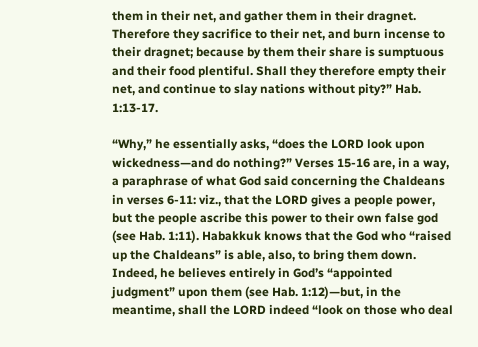them in their net, and gather them in their dragnet. Therefore they sacrifice to their net, and burn incense to their dragnet; because by them their share is sumptuous and their food plentiful. Shall they therefore empty their net, and continue to slay nations without pity?” Hab. 1:13-17.

“Why,” he essentially asks, “does the LORD look upon wickedness—and do nothing?” Verses 15-16 are, in a way, a paraphrase of what God said concerning the Chaldeans in verses 6-11: viz., that the LORD gives a people power, but the people ascribe this power to their own false god (see Hab. 1:11). Habakkuk knows that the God who “raised up the Chaldeans” is able, also, to bring them down. Indeed, he believes entirely in God’s “appointed judgment” upon them (see Hab. 1:12)—but, in the meantime, shall the LORD indeed “look on those who deal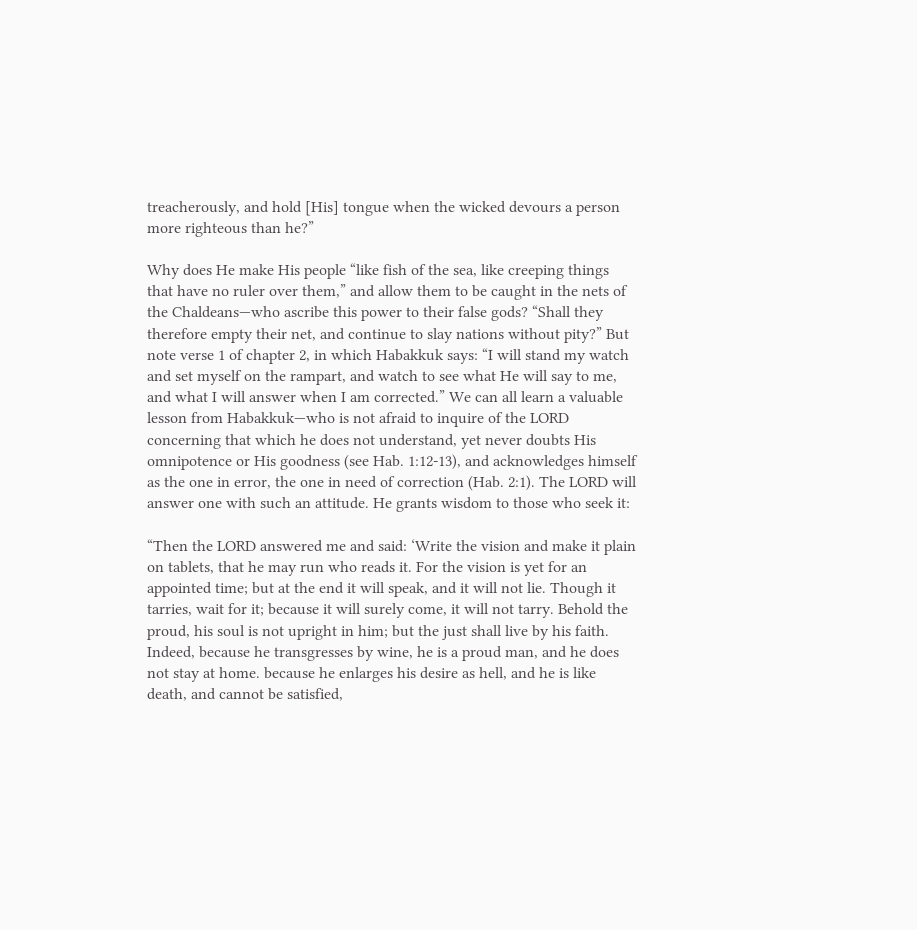treacherously, and hold [His] tongue when the wicked devours a person more righteous than he?”

Why does He make His people “like fish of the sea, like creeping things that have no ruler over them,” and allow them to be caught in the nets of the Chaldeans—who ascribe this power to their false gods? “Shall they therefore empty their net, and continue to slay nations without pity?” But note verse 1 of chapter 2, in which Habakkuk says: “I will stand my watch and set myself on the rampart, and watch to see what He will say to me, and what I will answer when I am corrected.” We can all learn a valuable lesson from Habakkuk—who is not afraid to inquire of the LORD concerning that which he does not understand, yet never doubts His omnipotence or His goodness (see Hab. 1:12-13), and acknowledges himself as the one in error, the one in need of correction (Hab. 2:1). The LORD will answer one with such an attitude. He grants wisdom to those who seek it:

“Then the LORD answered me and said: ‘Write the vision and make it plain on tablets, that he may run who reads it. For the vision is yet for an appointed time; but at the end it will speak, and it will not lie. Though it tarries, wait for it; because it will surely come, it will not tarry. Behold the proud, his soul is not upright in him; but the just shall live by his faith. Indeed, because he transgresses by wine, he is a proud man, and he does not stay at home. because he enlarges his desire as hell, and he is like death, and cannot be satisfied,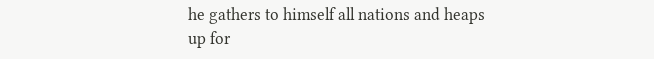he gathers to himself all nations and heaps up for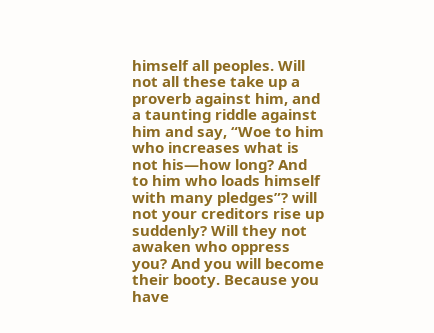himself all peoples. Will not all these take up a proverb against him, and a taunting riddle against him and say, “Woe to him who increases what is not his—how long? And to him who loads himself with many pledges”? will not your creditors rise up suddenly? Will they not awaken who oppress you? And you will become their booty. Because you have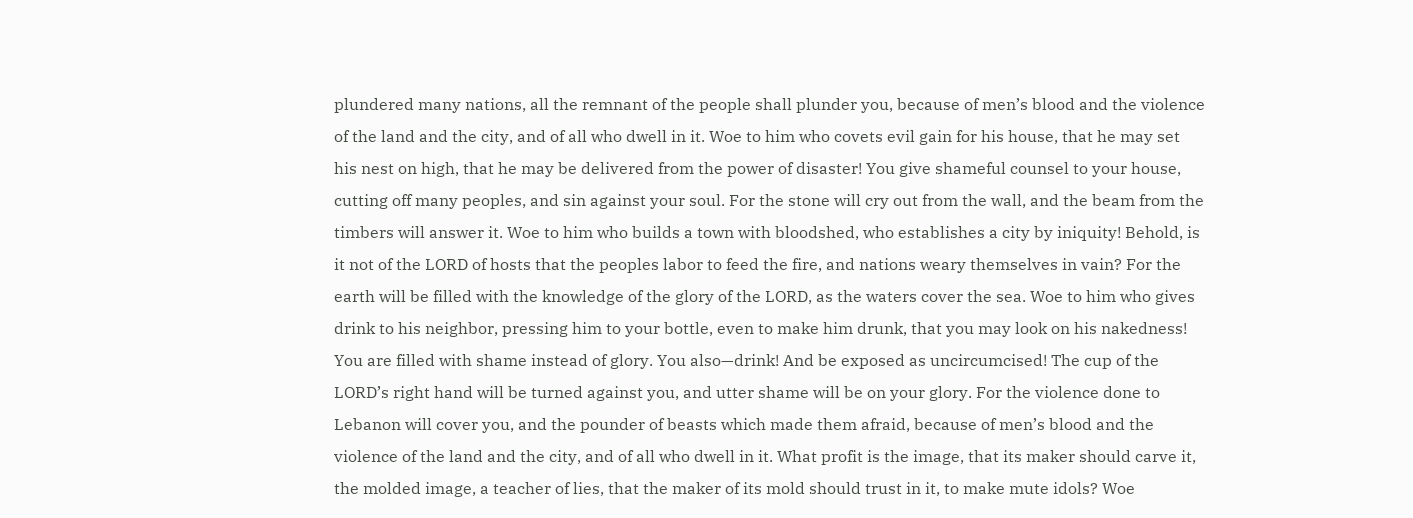plundered many nations, all the remnant of the people shall plunder you, because of men’s blood and the violence of the land and the city, and of all who dwell in it. Woe to him who covets evil gain for his house, that he may set his nest on high, that he may be delivered from the power of disaster! You give shameful counsel to your house, cutting off many peoples, and sin against your soul. For the stone will cry out from the wall, and the beam from the timbers will answer it. Woe to him who builds a town with bloodshed, who establishes a city by iniquity! Behold, is it not of the LORD of hosts that the peoples labor to feed the fire, and nations weary themselves in vain? For the earth will be filled with the knowledge of the glory of the LORD, as the waters cover the sea. Woe to him who gives drink to his neighbor, pressing him to your bottle, even to make him drunk, that you may look on his nakedness! You are filled with shame instead of glory. You also—drink! And be exposed as uncircumcised! The cup of the LORD’s right hand will be turned against you, and utter shame will be on your glory. For the violence done to Lebanon will cover you, and the pounder of beasts which made them afraid, because of men’s blood and the violence of the land and the city, and of all who dwell in it. What profit is the image, that its maker should carve it, the molded image, a teacher of lies, that the maker of its mold should trust in it, to make mute idols? Woe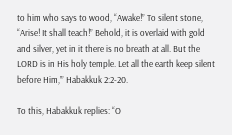to him who says to wood, “Awake!” To silent stone, “Arise! It shall teach!” Behold, it is overlaid with gold and silver, yet in it there is no breath at all. But the LORD is in His holy temple. Let all the earth keep silent before Him,’” Habakkuk 2:2-20.

To this, Habakkuk replies: “O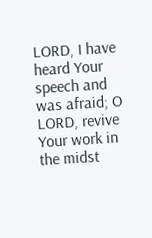LORD, I have heard Your speech and was afraid; O LORD, revive Your work in the midst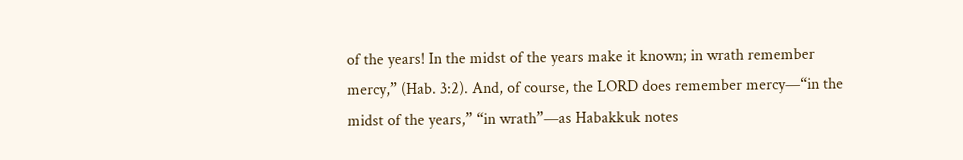of the years! In the midst of the years make it known; in wrath remember mercy,” (Hab. 3:2). And, of course, the LORD does remember mercy—“in the midst of the years,” “in wrath”—as Habakkuk notes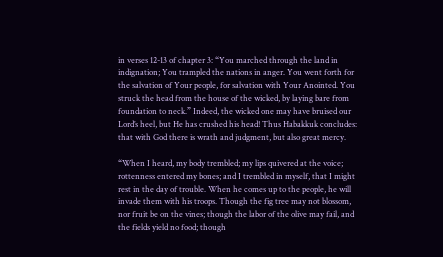in verses 12-13 of chapter 3: “You marched through the land in indignation; You trampled the nations in anger. You went forth for the salvation of Your people, for salvation with Your Anointed. You struck the head from the house of the wicked, by laying bare from foundation to neck.” Indeed, the wicked one may have bruised our Lord’s heel, but He has crushed his head! Thus Habakkuk concludes: that with God there is wrath and judgment, but also great mercy.

“When I heard, my body trembled; my lips quivered at the voice; rottenness entered my bones; and I trembled in myself, that I might rest in the day of trouble. When he comes up to the people, he will invade them with his troops. Though the fig tree may not blossom, nor fruit be on the vines; though the labor of the olive may fail, and the fields yield no food; though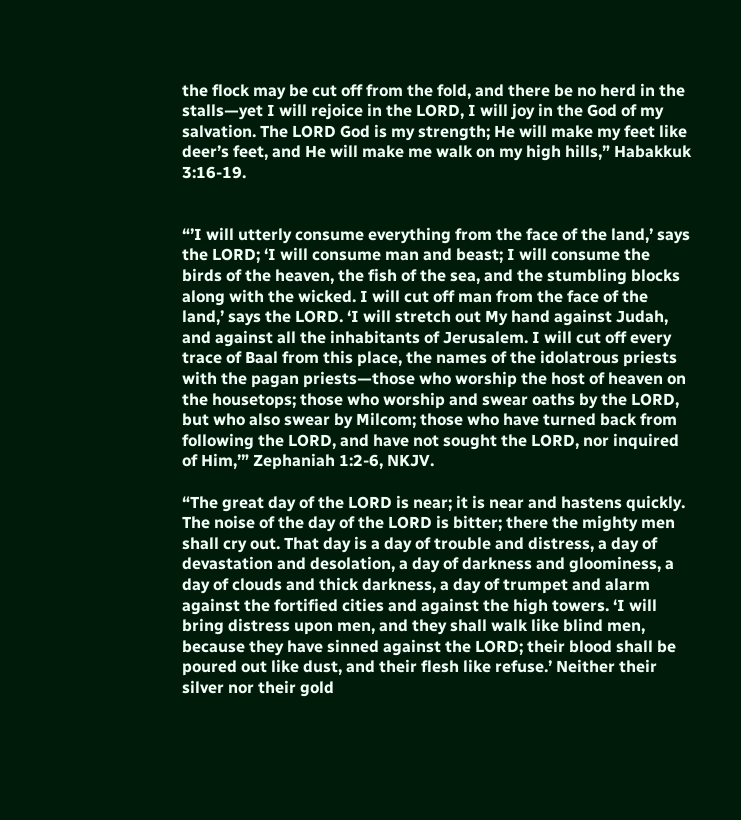the flock may be cut off from the fold, and there be no herd in the stalls—yet I will rejoice in the LORD, I will joy in the God of my salvation. The LORD God is my strength; He will make my feet like deer’s feet, and He will make me walk on my high hills,” Habakkuk 3:16-19.


“’I will utterly consume everything from the face of the land,’ says the LORD; ‘I will consume man and beast; I will consume the birds of the heaven, the fish of the sea, and the stumbling blocks along with the wicked. I will cut off man from the face of the land,’ says the LORD. ‘I will stretch out My hand against Judah, and against all the inhabitants of Jerusalem. I will cut off every trace of Baal from this place, the names of the idolatrous priests with the pagan priests—those who worship the host of heaven on the housetops; those who worship and swear oaths by the LORD, but who also swear by Milcom; those who have turned back from following the LORD, and have not sought the LORD, nor inquired of Him,’” Zephaniah 1:2-6, NKJV.

“The great day of the LORD is near; it is near and hastens quickly. The noise of the day of the LORD is bitter; there the mighty men shall cry out. That day is a day of trouble and distress, a day of devastation and desolation, a day of darkness and gloominess, a day of clouds and thick darkness, a day of trumpet and alarm against the fortified cities and against the high towers. ‘I will bring distress upon men, and they shall walk like blind men, because they have sinned against the LORD; their blood shall be poured out like dust, and their flesh like refuse.’ Neither their silver nor their gold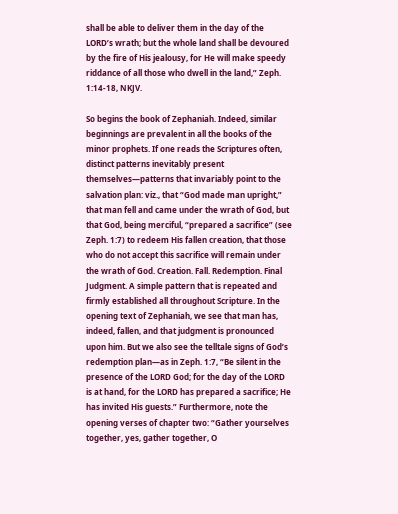shall be able to deliver them in the day of the LORD’s wrath; but the whole land shall be devoured by the fire of His jealousy, for He will make speedy riddance of all those who dwell in the land,” Zeph. 1:14-18, NKJV.

So begins the book of Zephaniah. Indeed, similar beginnings are prevalent in all the books of the minor prophets. If one reads the Scriptures often, distinct patterns inevitably present themselves—patterns that invariably point to the salvation plan: viz., that “God made man upright,” that man fell and came under the wrath of God, but that God, being merciful, “prepared a sacrifice” (see Zeph. 1:7) to redeem His fallen creation, that those who do not accept this sacrifice will remain under the wrath of God. Creation. Fall. Redemption. Final Judgment. A simple pattern that is repeated and firmly established all throughout Scripture. In the opening text of Zephaniah, we see that man has, indeed, fallen, and that judgment is pronounced upon him. But we also see the telltale signs of God’s redemption plan—as in Zeph. 1:7, “Be silent in the presence of the LORD God; for the day of the LORD is at hand, for the LORD has prepared a sacrifice; He has invited His guests.” Furthermore, note the opening verses of chapter two: “Gather yourselves together, yes, gather together, O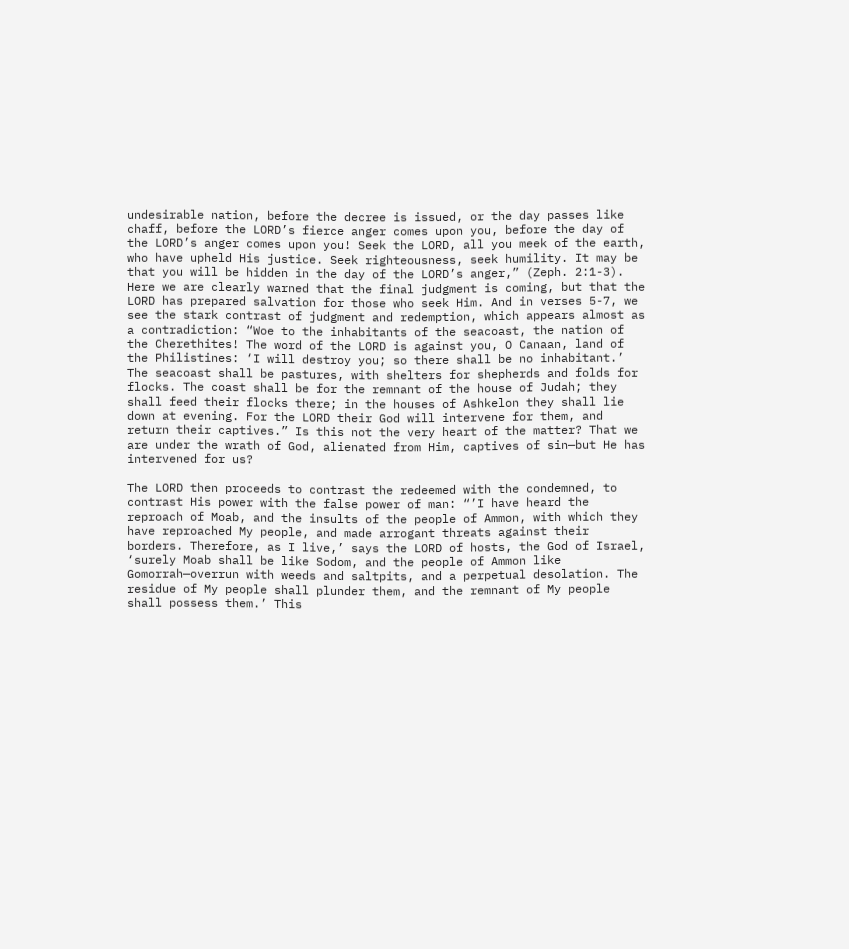undesirable nation, before the decree is issued, or the day passes like chaff, before the LORD’s fierce anger comes upon you, before the day of the LORD’s anger comes upon you! Seek the LORD, all you meek of the earth, who have upheld His justice. Seek righteousness, seek humility. It may be that you will be hidden in the day of the LORD’s anger,” (Zeph. 2:1-3). Here we are clearly warned that the final judgment is coming, but that the LORD has prepared salvation for those who seek Him. And in verses 5-7, we see the stark contrast of judgment and redemption, which appears almost as a contradiction: “Woe to the inhabitants of the seacoast, the nation of the Cherethites! The word of the LORD is against you, O Canaan, land of the Philistines: ‘I will destroy you; so there shall be no inhabitant.’ The seacoast shall be pastures, with shelters for shepherds and folds for flocks. The coast shall be for the remnant of the house of Judah; they shall feed their flocks there; in the houses of Ashkelon they shall lie down at evening. For the LORD their God will intervene for them, and return their captives.” Is this not the very heart of the matter? That we are under the wrath of God, alienated from Him, captives of sin—but He has intervened for us?

The LORD then proceeds to contrast the redeemed with the condemned, to contrast His power with the false power of man: “’I have heard the reproach of Moab, and the insults of the people of Ammon, with which they have reproached My people, and made arrogant threats against their borders. Therefore, as I live,’ says the LORD of hosts, the God of Israel, ‘surely Moab shall be like Sodom, and the people of Ammon like Gomorrah—overrun with weeds and saltpits, and a perpetual desolation. The residue of My people shall plunder them, and the remnant of My people shall possess them.’ This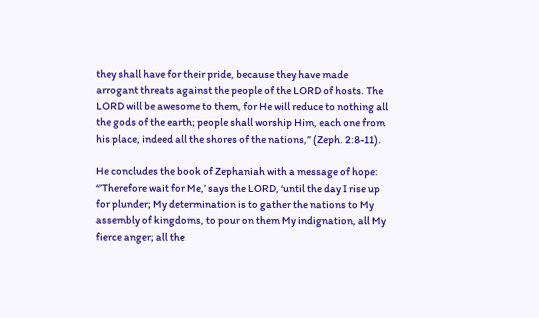they shall have for their pride, because they have made arrogant threats against the people of the LORD of hosts. The LORD will be awesome to them, for He will reduce to nothing all the gods of the earth; people shall worship Him, each one from his place, indeed all the shores of the nations,” (Zeph. 2:8-11).

He concludes the book of Zephaniah with a message of hope: “’Therefore wait for Me,’ says the LORD, ‘until the day I rise up for plunder; My determination is to gather the nations to My assembly of kingdoms, to pour on them My indignation, all My fierce anger; all the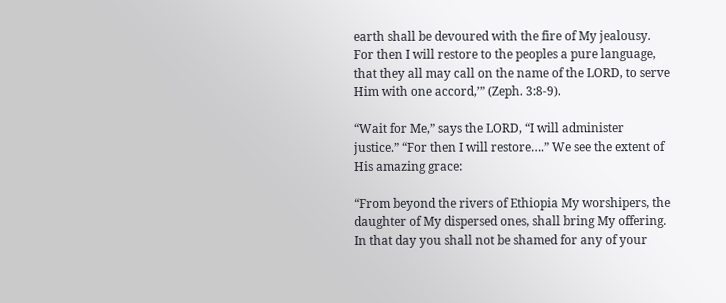earth shall be devoured with the fire of My jealousy. For then I will restore to the peoples a pure language, that they all may call on the name of the LORD, to serve Him with one accord,’” (Zeph. 3:8-9).

“Wait for Me,” says the LORD, “I will administer justice.” “For then I will restore….” We see the extent of His amazing grace:

“From beyond the rivers of Ethiopia My worshipers, the daughter of My dispersed ones, shall bring My offering. In that day you shall not be shamed for any of your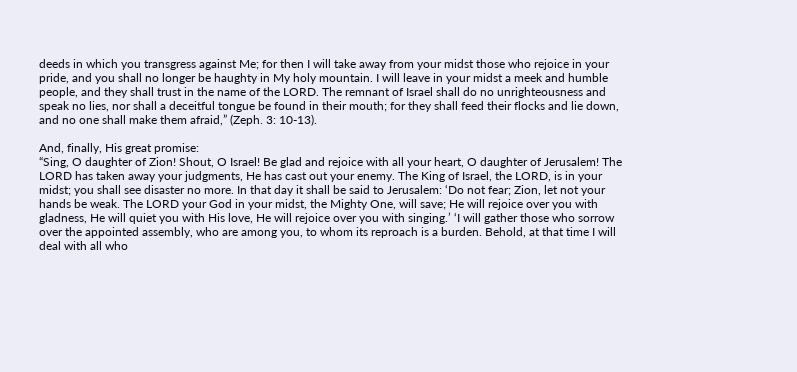deeds in which you transgress against Me; for then I will take away from your midst those who rejoice in your pride, and you shall no longer be haughty in My holy mountain. I will leave in your midst a meek and humble people, and they shall trust in the name of the LORD. The remnant of Israel shall do no unrighteousness and speak no lies, nor shall a deceitful tongue be found in their mouth; for they shall feed their flocks and lie down, and no one shall make them afraid,” (Zeph. 3: 10-13).

And, finally, His great promise:
“Sing, O daughter of Zion! Shout, O Israel! Be glad and rejoice with all your heart, O daughter of Jerusalem! The LORD has taken away your judgments, He has cast out your enemy. The King of Israel, the LORD, is in your midst; you shall see disaster no more. In that day it shall be said to Jerusalem: ‘Do not fear; Zion, let not your hands be weak. The LORD your God in your midst, the Mighty One, will save; He will rejoice over you with gladness, He will quiet you with His love, He will rejoice over you with singing.’ ‘I will gather those who sorrow over the appointed assembly, who are among you, to whom its reproach is a burden. Behold, at that time I will deal with all who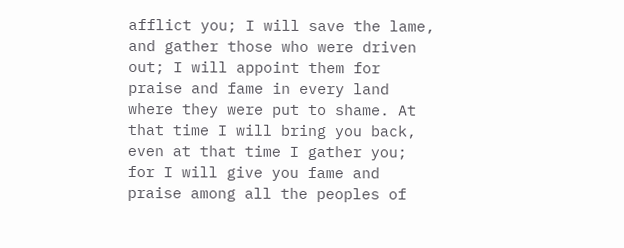afflict you; I will save the lame, and gather those who were driven out; I will appoint them for praise and fame in every land where they were put to shame. At that time I will bring you back, even at that time I gather you; for I will give you fame and praise among all the peoples of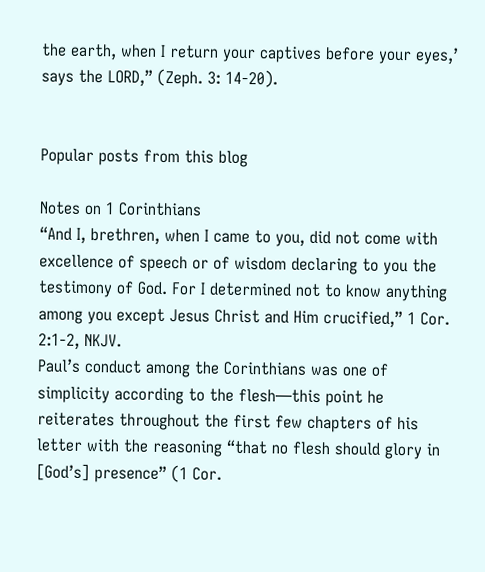the earth, when I return your captives before your eyes,’ says the LORD,” (Zeph. 3: 14-20).


Popular posts from this blog

Notes on 1 Corinthians
“And I, brethren, when I came to you, did not come with excellence of speech or of wisdom declaring to you the testimony of God. For I determined not to know anything among you except Jesus Christ and Him crucified,” 1 Cor. 2:1-2, NKJV.
Paul’s conduct among the Corinthians was one of simplicity according to the flesh—this point he reiterates throughout the first few chapters of his letter with the reasoning “that no flesh should glory in [God’s] presence” (1 Cor.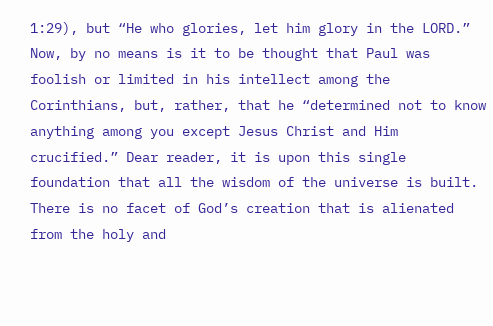1:29), but “He who glories, let him glory in the LORD.” Now, by no means is it to be thought that Paul was foolish or limited in his intellect among the Corinthians, but, rather, that he “determined not to know anything among you except Jesus Christ and Him crucified.” Dear reader, it is upon this single foundation that all the wisdom of the universe is built. There is no facet of God’s creation that is alienated from the holy and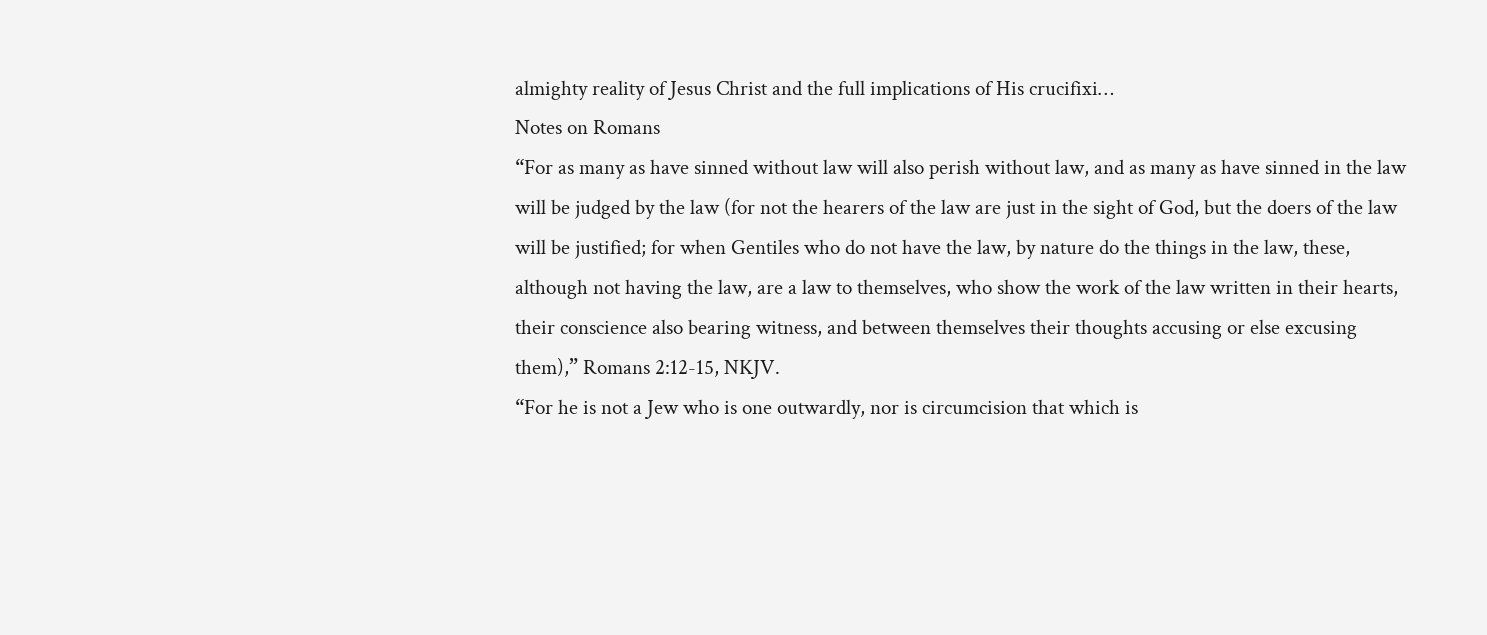almighty reality of Jesus Christ and the full implications of His crucifixi…
Notes on Romans
“For as many as have sinned without law will also perish without law, and as many as have sinned in the law will be judged by the law (for not the hearers of the law are just in the sight of God, but the doers of the law will be justified; for when Gentiles who do not have the law, by nature do the things in the law, these, although not having the law, are a law to themselves, who show the work of the law written in their hearts, their conscience also bearing witness, and between themselves their thoughts accusing or else excusing them),” Romans 2:12-15, NKJV.
“For he is not a Jew who is one outwardly, nor is circumcision that which is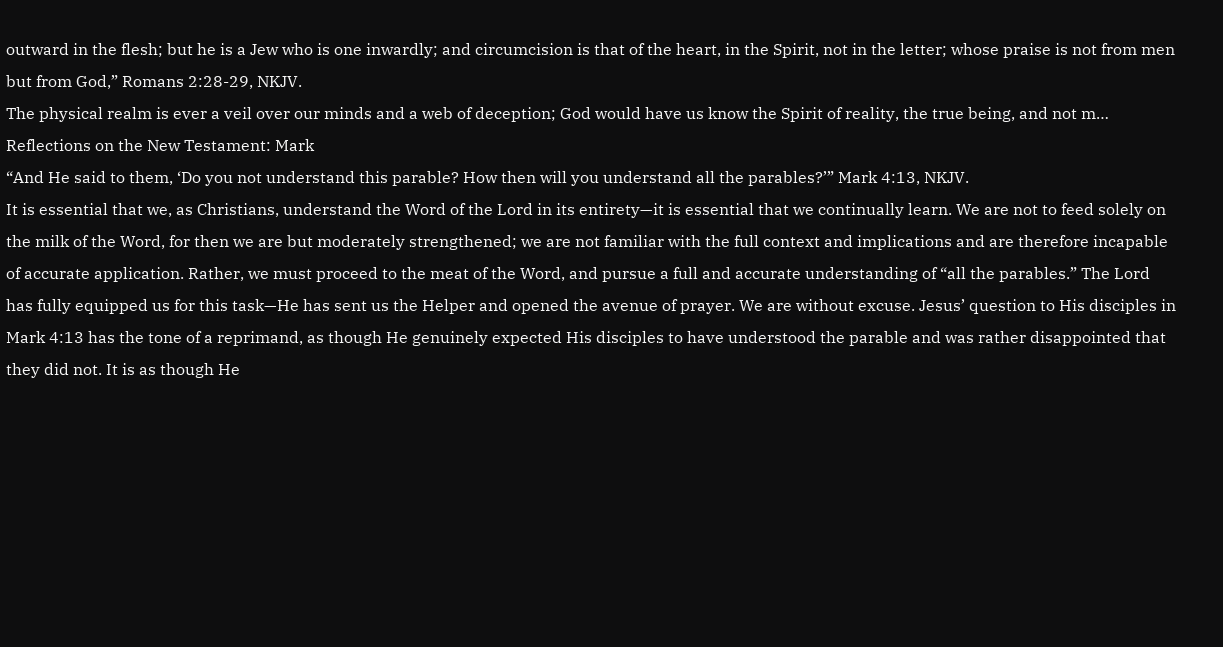outward in the flesh; but he is a Jew who is one inwardly; and circumcision is that of the heart, in the Spirit, not in the letter; whose praise is not from men but from God,” Romans 2:28-29, NKJV.
The physical realm is ever a veil over our minds and a web of deception; God would have us know the Spirit of reality, the true being, and not m…
Reflections on the New Testament: Mark
“And He said to them, ‘Do you not understand this parable? How then will you understand all the parables?’” Mark 4:13, NKJV.
It is essential that we, as Christians, understand the Word of the Lord in its entirety—it is essential that we continually learn. We are not to feed solely on the milk of the Word, for then we are but moderately strengthened; we are not familiar with the full context and implications and are therefore incapable of accurate application. Rather, we must proceed to the meat of the Word, and pursue a full and accurate understanding of “all the parables.” The Lord has fully equipped us for this task—He has sent us the Helper and opened the avenue of prayer. We are without excuse. Jesus’ question to His disciples in Mark 4:13 has the tone of a reprimand, as though He genuinely expected His disciples to have understood the parable and was rather disappointed that they did not. It is as though He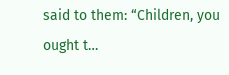said to them: “Children, you ought t…